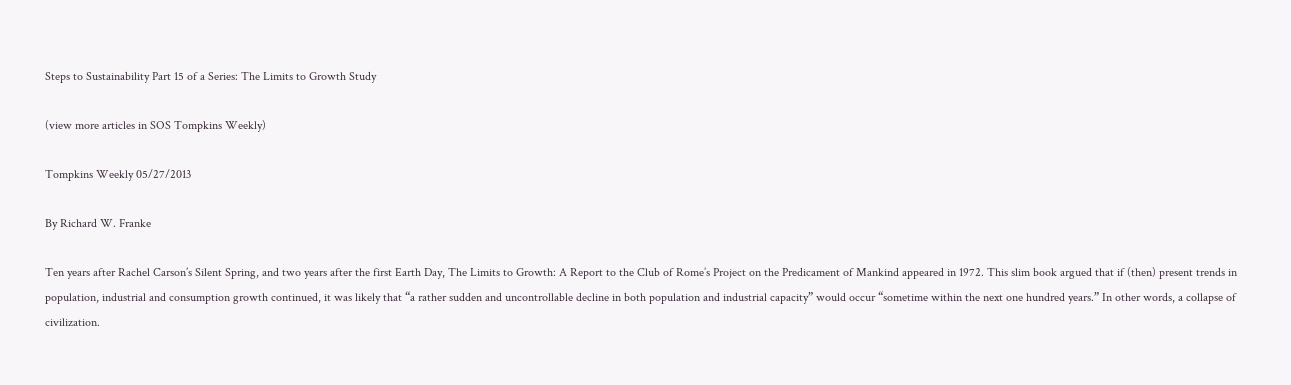Steps to Sustainability Part 15 of a Series: The Limits to Growth Study

(view more articles in SOS Tompkins Weekly)

Tompkins Weekly 05/27/2013

By Richard W. Franke

Ten years after Rachel Carson’s Silent Spring, and two years after the first Earth Day, The Limits to Growth: A Report to the Club of Rome’s Project on the Predicament of Mankind appeared in 1972. This slim book argued that if (then) present trends in population, industrial and consumption growth continued, it was likely that “a rather sudden and uncontrollable decline in both population and industrial capacity” would occur “sometime within the next one hundred years.” In other words, a collapse of civilization.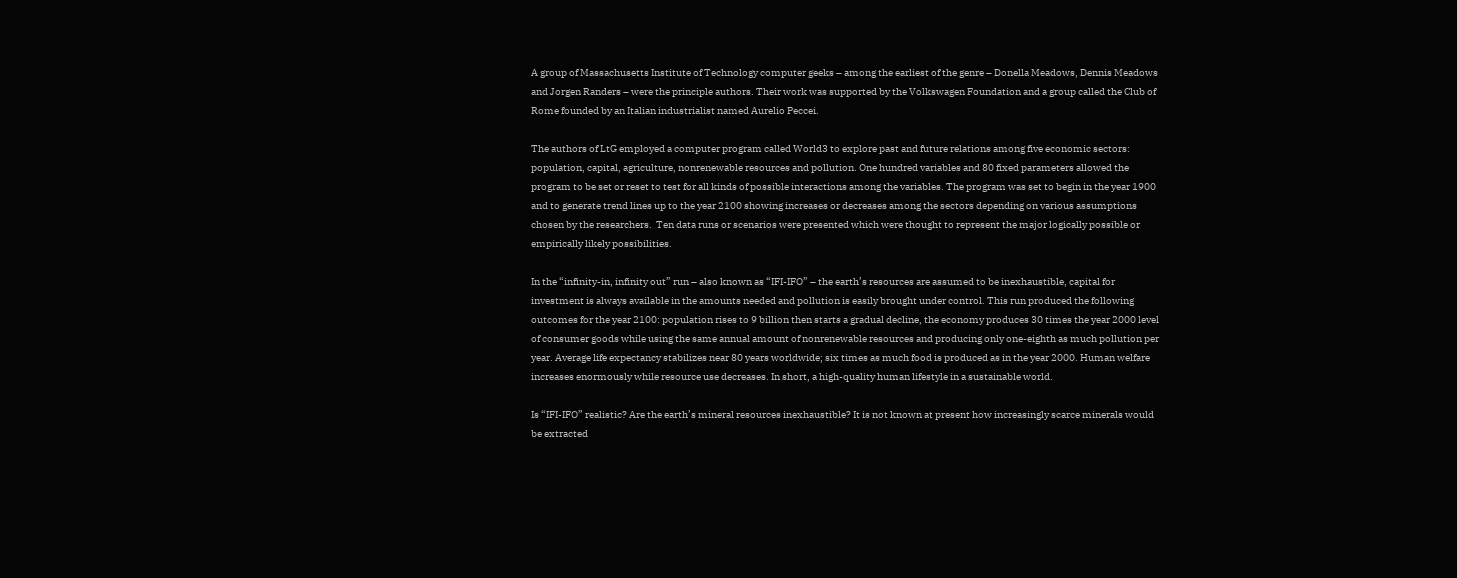A group of Massachusetts Institute of Technology computer geeks – among the earliest of the genre – Donella Meadows, Dennis Meadows and Jorgen Randers – were the principle authors. Their work was supported by the Volkswagen Foundation and a group called the Club of Rome founded by an Italian industrialist named Aurelio Peccei.

The authors of LtG employed a computer program called World3 to explore past and future relations among five economic sectors: population, capital, agriculture, nonrenewable resources and pollution. One hundred variables and 80 fixed parameters allowed the program to be set or reset to test for all kinds of possible interactions among the variables. The program was set to begin in the year 1900 and to generate trend lines up to the year 2100 showing increases or decreases among the sectors depending on various assumptions chosen by the researchers.  Ten data runs or scenarios were presented which were thought to represent the major logically possible or empirically likely possibilities.

In the “infinity-in, infinity out” run – also known as “IFI-IFO” – the earth’s resources are assumed to be inexhaustible, capital for investment is always available in the amounts needed and pollution is easily brought under control. This run produced the following outcomes for the year 2100: population rises to 9 billion then starts a gradual decline, the economy produces 30 times the year 2000 level of consumer goods while using the same annual amount of nonrenewable resources and producing only one-eighth as much pollution per year. Average life expectancy stabilizes near 80 years worldwide; six times as much food is produced as in the year 2000. Human welfare increases enormously while resource use decreases. In short, a high-quality human lifestyle in a sustainable world.

Is “IFI-IFO” realistic? Are the earth’s mineral resources inexhaustible? It is not known at present how increasingly scarce minerals would be extracted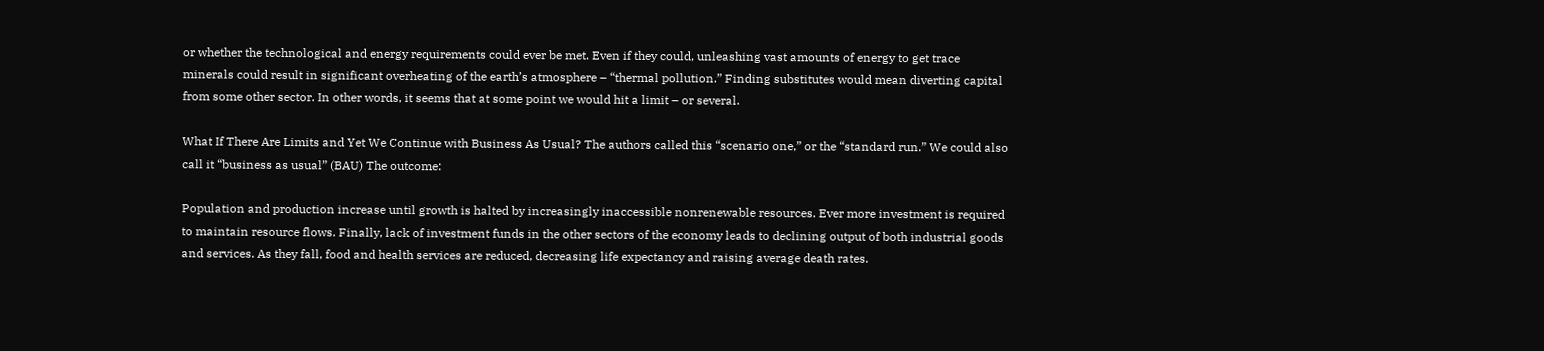or whether the technological and energy requirements could ever be met. Even if they could, unleashing vast amounts of energy to get trace minerals could result in significant overheating of the earth’s atmosphere – “thermal pollution.” Finding substitutes would mean diverting capital from some other sector. In other words, it seems that at some point we would hit a limit – or several.

What If There Are Limits and Yet We Continue with Business As Usual? The authors called this “scenario one,” or the “standard run.” We could also call it “business as usual” (BAU) The outcome:

Population and production increase until growth is halted by increasingly inaccessible nonrenewable resources. Ever more investment is required to maintain resource flows. Finally, lack of investment funds in the other sectors of the economy leads to declining output of both industrial goods and services. As they fall, food and health services are reduced, decreasing life expectancy and raising average death rates.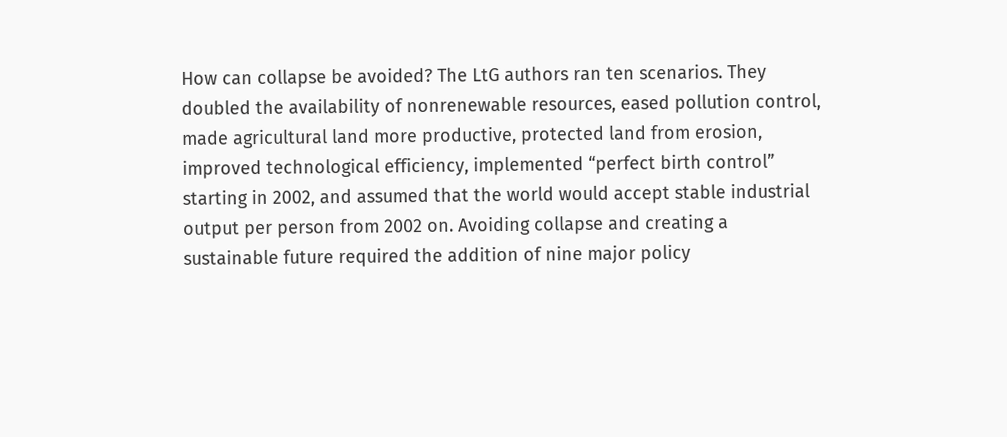How can collapse be avoided? The LtG authors ran ten scenarios. They doubled the availability of nonrenewable resources, eased pollution control, made agricultural land more productive, protected land from erosion, improved technological efficiency, implemented “perfect birth control” starting in 2002, and assumed that the world would accept stable industrial output per person from 2002 on. Avoiding collapse and creating a sustainable future required the addition of nine major policy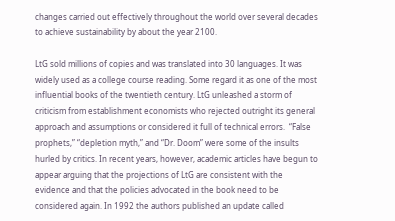changes carried out effectively throughout the world over several decades to achieve sustainability by about the year 2100.

LtG sold millions of copies and was translated into 30 languages. It was widely used as a college course reading. Some regard it as one of the most influential books of the twentieth century. LtG unleashed a storm of criticism from establishment economists who rejected outright its general approach and assumptions or considered it full of technical errors.  “False prophets,” “depletion myth,” and “Dr. Doom” were some of the insults hurled by critics. In recent years, however, academic articles have begun to appear arguing that the projections of LtG are consistent with the evidence and that the policies advocated in the book need to be considered again. In 1992 the authors published an update called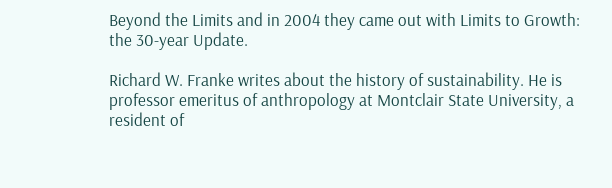Beyond the Limits and in 2004 they came out with Limits to Growth: the 30-year Update.

Richard W. Franke writes about the history of sustainability. He is professor emeritus of anthropology at Montclair State University, a resident of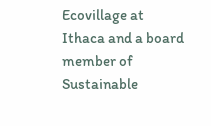Ecovillage at Ithaca and a board member of Sustainable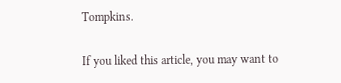Tompkins.

If you liked this article, you may want to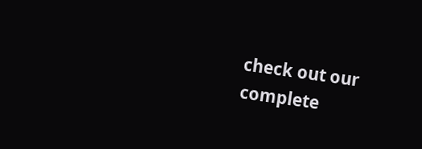check out our complete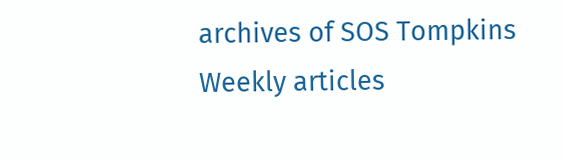archives of SOS Tompkins Weekly articles